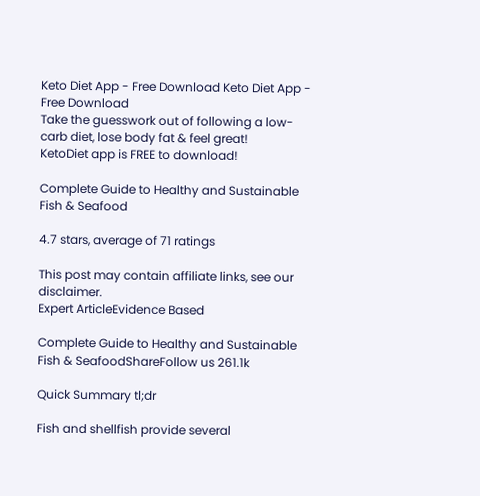Keto Diet App - Free Download Keto Diet App - Free Download
Take the guesswork out of following a low-carb diet, lose body fat & feel great!
KetoDiet app is FREE to download!

Complete Guide to Healthy and Sustainable Fish & Seafood

4.7 stars, average of 71 ratings

This post may contain affiliate links, see our disclaimer.
Expert ArticleEvidence Based

Complete Guide to Healthy and Sustainable Fish & SeafoodShareFollow us 261.1k

Quick Summary tl;dr

Fish and shellfish provide several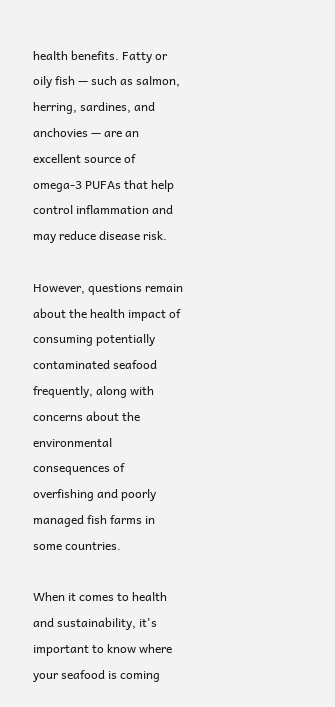health benefits. Fatty or oily fish — such as salmon, herring, sardines, and anchovies — are an excellent source of omega-3 PUFAs that help control inflammation and may reduce disease risk.

However, questions remain about the health impact of consuming potentially contaminated seafood frequently, along with concerns about the environmental consequences of overfishing and poorly managed fish farms in some countries.

When it comes to health and sustainability, it's important to know where your seafood is coming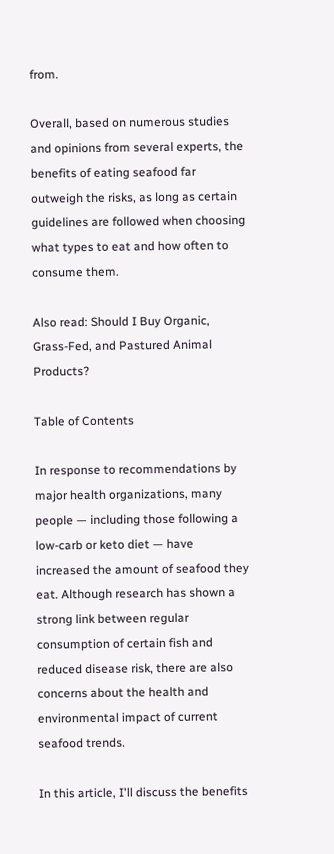from.

Overall, based on numerous studies and opinions from several experts, the benefits of eating seafood far outweigh the risks, as long as certain guidelines are followed when choosing what types to eat and how often to consume them.

Also read: Should I Buy Organic, Grass-Fed, and Pastured Animal Products?

Table of Contents

In response to recommendations by major health organizations, many people — including those following a low-carb or keto diet — have increased the amount of seafood they eat. Although research has shown a strong link between regular consumption of certain fish and reduced disease risk, there are also concerns about the health and environmental impact of current seafood trends.

In this article, I'll discuss the benefits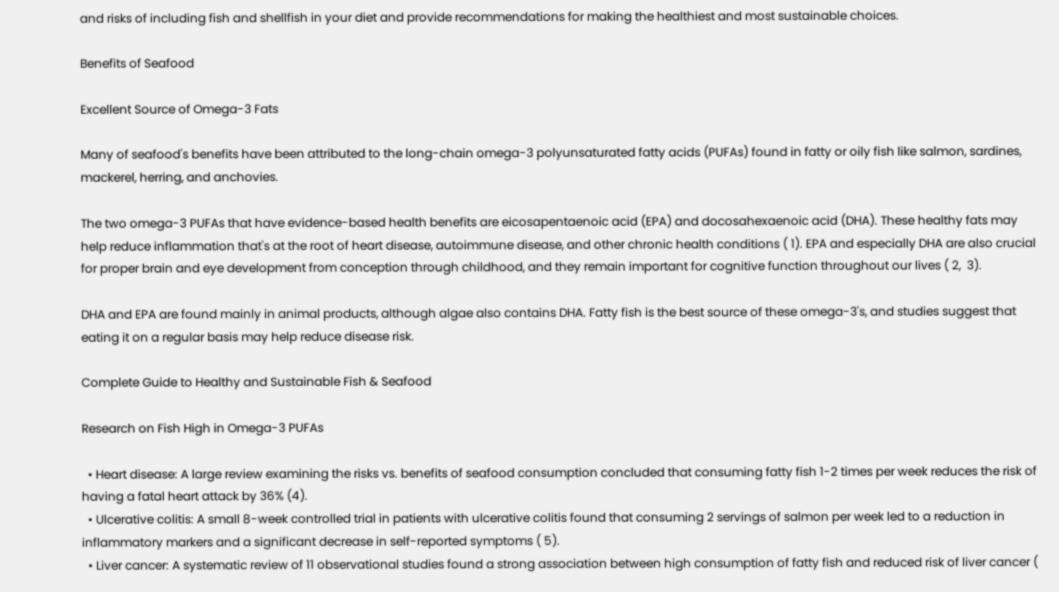and risks of including fish and shellfish in your diet and provide recommendations for making the healthiest and most sustainable choices.

Benefits of Seafood

Excellent Source of Omega-3 Fats

Many of seafood's benefits have been attributed to the long-chain omega-3 polyunsaturated fatty acids (PUFAs) found in fatty or oily fish like salmon, sardines, mackerel, herring, and anchovies.

The two omega-3 PUFAs that have evidence-based health benefits are eicosapentaenoic acid (EPA) and docosahexaenoic acid (DHA). These healthy fats may help reduce inflammation that's at the root of heart disease, autoimmune disease, and other chronic health conditions ( 1). EPA and especially DHA are also crucial for proper brain and eye development from conception through childhood, and they remain important for cognitive function throughout our lives ( 2,  3).

DHA and EPA are found mainly in animal products, although algae also contains DHA. Fatty fish is the best source of these omega-3's, and studies suggest that eating it on a regular basis may help reduce disease risk.

Complete Guide to Healthy and Sustainable Fish & Seafood

Research on Fish High in Omega-3 PUFAs

  • Heart disease: A large review examining the risks vs. benefits of seafood consumption concluded that consuming fatty fish 1-2 times per week reduces the risk of having a fatal heart attack by 36% (4).
  • Ulcerative colitis: A small 8-week controlled trial in patients with ulcerative colitis found that consuming 2 servings of salmon per week led to a reduction in inflammatory markers and a significant decrease in self-reported symptoms ( 5).
  • Liver cancer: A systematic review of 11 observational studies found a strong association between high consumption of fatty fish and reduced risk of liver cancer (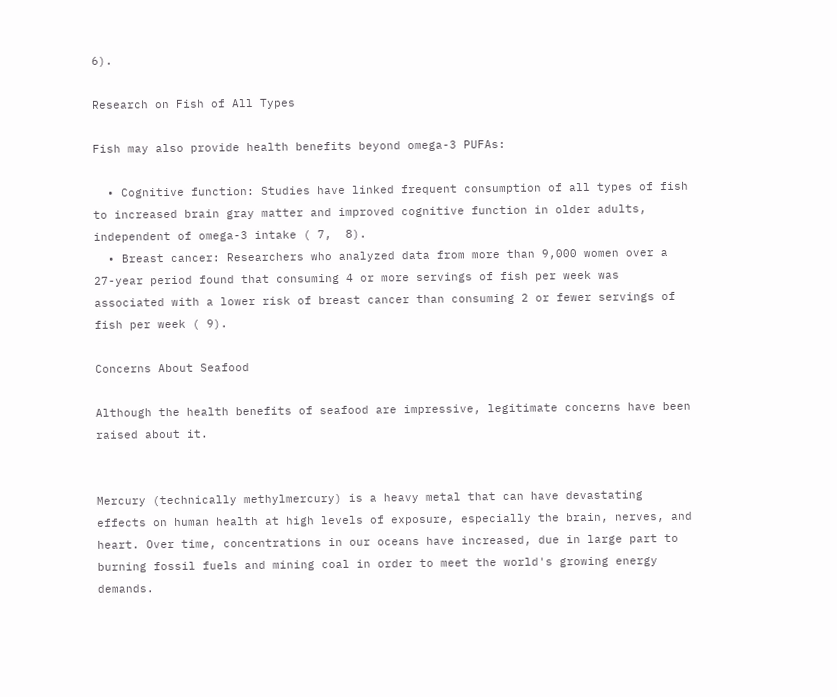6).

Research on Fish of All Types

Fish may also provide health benefits beyond omega-3 PUFAs:

  • Cognitive function: Studies have linked frequent consumption of all types of fish to increased brain gray matter and improved cognitive function in older adults, independent of omega-3 intake ( 7,  8).
  • Breast cancer: Researchers who analyzed data from more than 9,000 women over a 27-year period found that consuming 4 or more servings of fish per week was associated with a lower risk of breast cancer than consuming 2 or fewer servings of fish per week ( 9).

Concerns About Seafood

Although the health benefits of seafood are impressive, legitimate concerns have been raised about it.


Mercury (technically methylmercury) is a heavy metal that can have devastating effects on human health at high levels of exposure, especially the brain, nerves, and heart. Over time, concentrations in our oceans have increased, due in large part to burning fossil fuels and mining coal in order to meet the world's growing energy demands.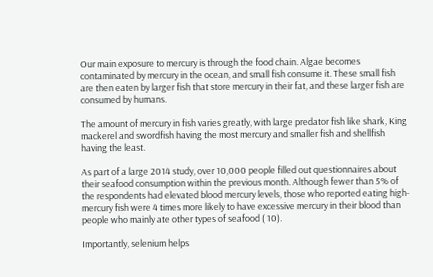Our main exposure to mercury is through the food chain. Algae becomes contaminated by mercury in the ocean, and small fish consume it. These small fish are then eaten by larger fish that store mercury in their fat, and these larger fish are consumed by humans.

The amount of mercury in fish varies greatly, with large predator fish like shark, King mackerel and swordfish having the most mercury and smaller fish and shellfish having the least.

As part of a large 2014 study, over 10,000 people filled out questionnaires about their seafood consumption within the previous month. Although fewer than 5% of the respondents had elevated blood mercury levels, those who reported eating high-mercury fish were 4 times more likely to have excessive mercury in their blood than people who mainly ate other types of seafood ( 10).

Importantly, selenium helps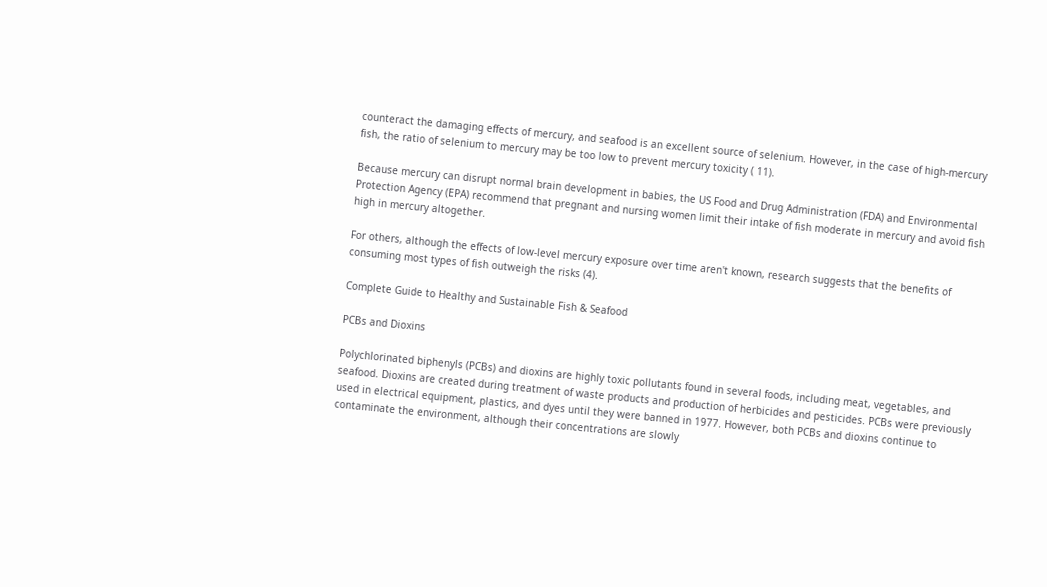counteract the damaging effects of mercury, and seafood is an excellent source of selenium. However, in the case of high-mercury fish, the ratio of selenium to mercury may be too low to prevent mercury toxicity ( 11).

Because mercury can disrupt normal brain development in babies, the US Food and Drug Administration (FDA) and Environmental Protection Agency (EPA) recommend that pregnant and nursing women limit their intake of fish moderate in mercury and avoid fish high in mercury altogether.

For others, although the effects of low-level mercury exposure over time aren't known, research suggests that the benefits of consuming most types of fish outweigh the risks (4).

Complete Guide to Healthy and Sustainable Fish & Seafood

PCBs and Dioxins

Polychlorinated biphenyls (PCBs) and dioxins are highly toxic pollutants found in several foods, including meat, vegetables, and seafood. Dioxins are created during treatment of waste products and production of herbicides and pesticides. PCBs were previously used in electrical equipment, plastics, and dyes until they were banned in 1977. However, both PCBs and dioxins continue to contaminate the environment, although their concentrations are slowly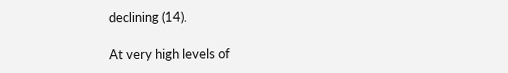declining (14).

At very high levels of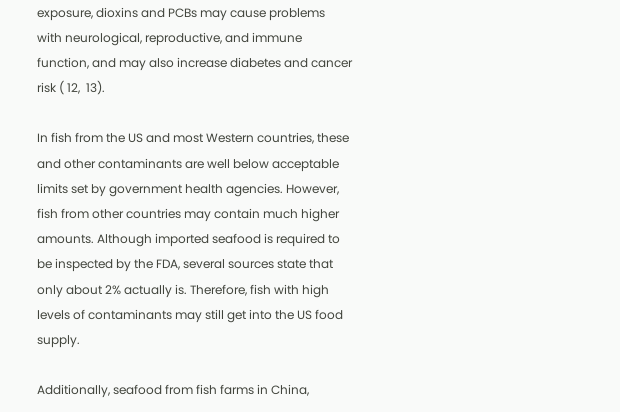exposure, dioxins and PCBs may cause problems with neurological, reproductive, and immune function, and may also increase diabetes and cancer risk ( 12,  13).

In fish from the US and most Western countries, these and other contaminants are well below acceptable limits set by government health agencies. However, fish from other countries may contain much higher amounts. Although imported seafood is required to be inspected by the FDA, several sources state that only about 2% actually is. Therefore, fish with high levels of contaminants may still get into the US food supply.

Additionally, seafood from fish farms in China,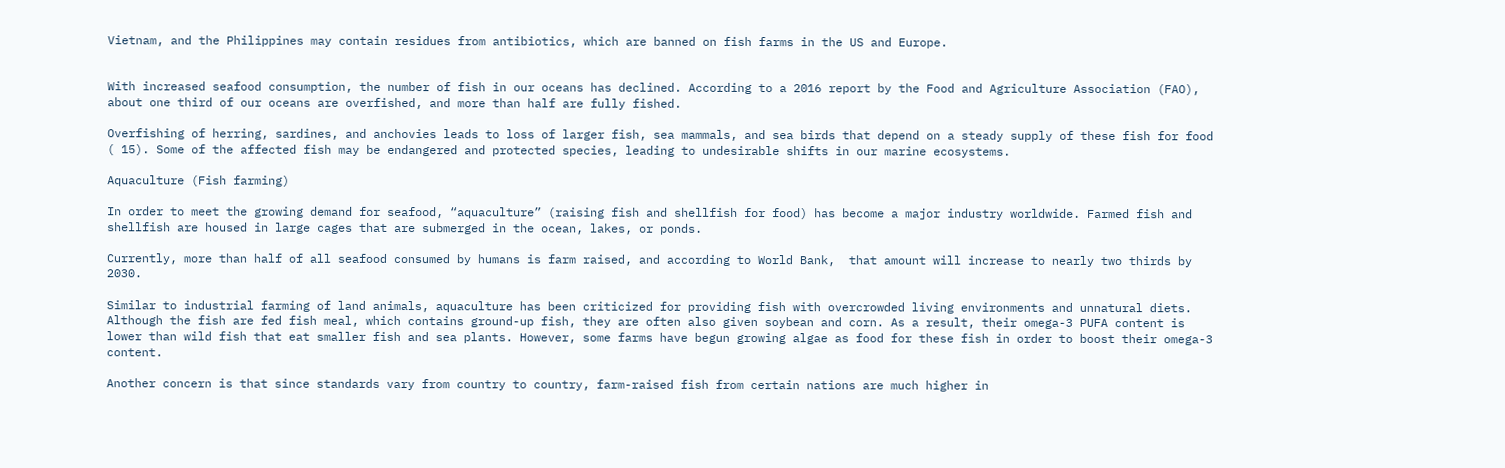Vietnam, and the Philippines may contain residues from antibiotics, which are banned on fish farms in the US and Europe.


With increased seafood consumption, the number of fish in our oceans has declined. According to a 2016 report by the Food and Agriculture Association (FAO), about one third of our oceans are overfished, and more than half are fully fished.

Overfishing of herring, sardines, and anchovies leads to loss of larger fish, sea mammals, and sea birds that depend on a steady supply of these fish for food ( 15). Some of the affected fish may be endangered and protected species, leading to undesirable shifts in our marine ecosystems.

Aquaculture (Fish farming)

In order to meet the growing demand for seafood, “aquaculture” (raising fish and shellfish for food) has become a major industry worldwide. Farmed fish and shellfish are housed in large cages that are submerged in the ocean, lakes, or ponds.

Currently, more than half of all seafood consumed by humans is farm raised, and according to World Bank,  that amount will increase to nearly two thirds by 2030.

Similar to industrial farming of land animals, aquaculture has been criticized for providing fish with overcrowded living environments and unnatural diets. Although the fish are fed fish meal, which contains ground-up fish, they are often also given soybean and corn. As a result, their omega-3 PUFA content is lower than wild fish that eat smaller fish and sea plants. However, some farms have begun growing algae as food for these fish in order to boost their omega-3 content.

Another concern is that since standards vary from country to country, farm-raised fish from certain nations are much higher in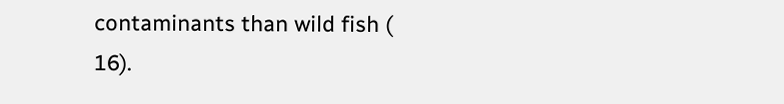contaminants than wild fish ( 16).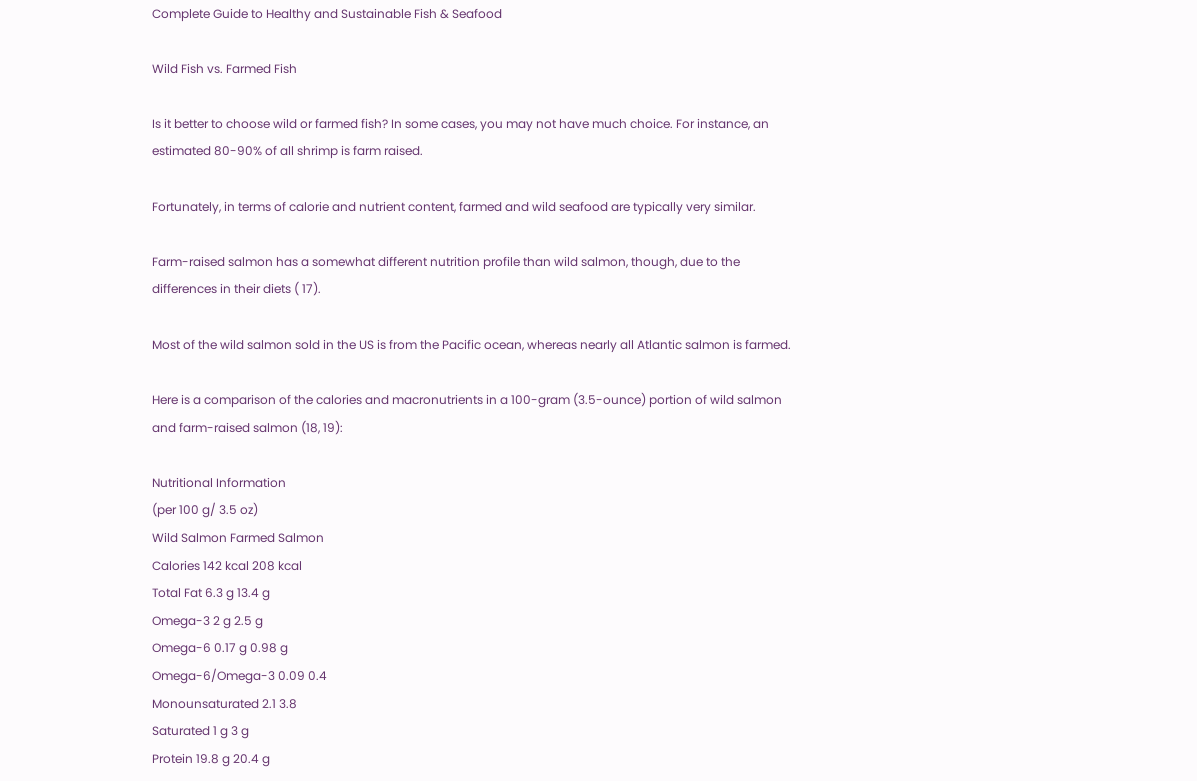Complete Guide to Healthy and Sustainable Fish & Seafood

Wild Fish vs. Farmed Fish

Is it better to choose wild or farmed fish? In some cases, you may not have much choice. For instance, an estimated 80-90% of all shrimp is farm raised.

Fortunately, in terms of calorie and nutrient content, farmed and wild seafood are typically very similar.

Farm-raised salmon has a somewhat different nutrition profile than wild salmon, though, due to the differences in their diets ( 17).

Most of the wild salmon sold in the US is from the Pacific ocean, whereas nearly all Atlantic salmon is farmed.

Here is a comparison of the calories and macronutrients in a 100-gram (3.5-ounce) portion of wild salmon and farm-raised salmon (18, 19):

Nutritional Information
(per 100 g/ 3.5 oz)
Wild Salmon Farmed Salmon
Calories 142 kcal 208 kcal
Total Fat 6.3 g 13.4 g
Omega-3 2 g 2.5 g
Omega-6 0.17 g 0.98 g
Omega-6/Omega-3 0.09 0.4
Monounsaturated 2.1 3.8
Saturated 1 g 3 g
Protein 19.8 g 20.4 g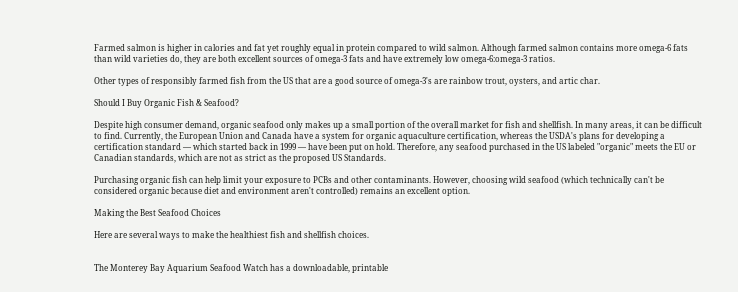Farmed salmon is higher in calories and fat yet roughly equal in protein compared to wild salmon. Although farmed salmon contains more omega-6 fats than wild varieties do, they are both excellent sources of omega-3 fats and have extremely low omega-6:omega-3 ratios.

Other types of responsibly farmed fish from the US that are a good source of omega-3's are rainbow trout, oysters, and artic char.

Should I Buy Organic Fish & Seafood?

Despite high consumer demand, organic seafood only makes up a small portion of the overall market for fish and shellfish. In many areas, it can be difficult to find. Currently, the European Union and Canada have a system for organic aquaculture certification, whereas the USDA's plans for developing a certification standard — which started back in 1999 — have been put on hold. Therefore, any seafood purchased in the US labeled "organic" meets the EU or Canadian standards, which are not as strict as the proposed US Standards.

Purchasing organic fish can help limit your exposure to PCBs and other contaminants. However, choosing wild seafood (which technically can't be considered organic because diet and environment aren't controlled) remains an excellent option.

Making the Best Seafood Choices

Here are several ways to make the healthiest fish and shellfish choices.


The Monterey Bay Aquarium Seafood Watch has a downloadable, printable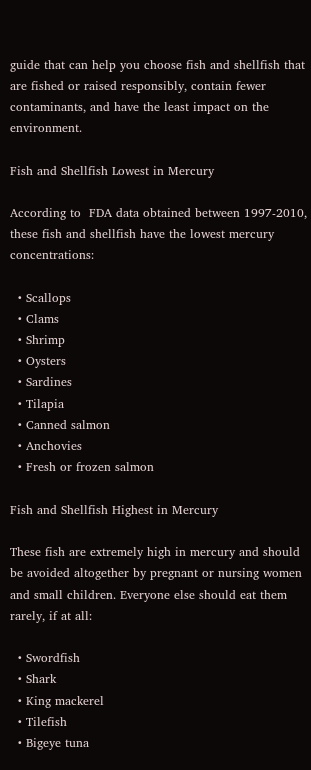guide that can help you choose fish and shellfish that are fished or raised responsibly, contain fewer contaminants, and have the least impact on the environment.

Fish and Shellfish Lowest in Mercury

According to  FDA data obtained between 1997-2010, these fish and shellfish have the lowest mercury concentrations:

  • Scallops
  • Clams
  • Shrimp
  • Oysters
  • Sardines
  • Tilapia
  • Canned salmon
  • Anchovies
  • Fresh or frozen salmon

Fish and Shellfish Highest in Mercury

These fish are extremely high in mercury and should be avoided altogether by pregnant or nursing women and small children. Everyone else should eat them rarely, if at all:

  • Swordfish
  • Shark
  • King mackerel
  • Tilefish
  • Bigeye tuna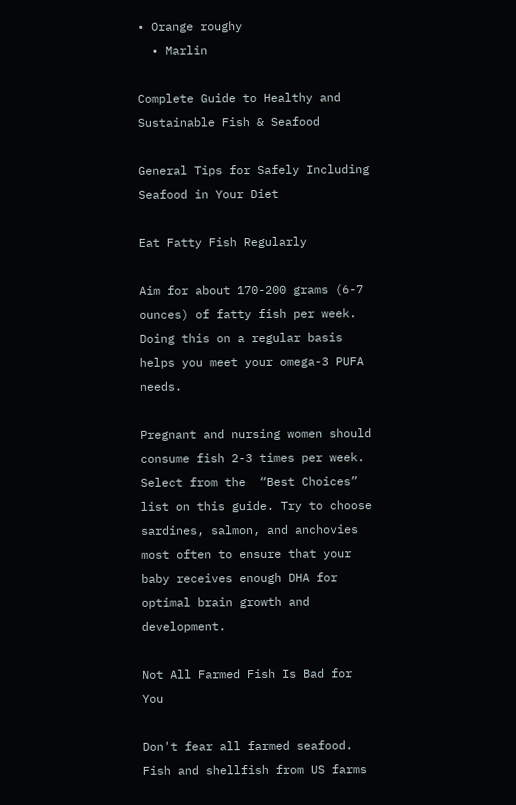• Orange roughy
  • Marlin

Complete Guide to Healthy and Sustainable Fish & Seafood

General Tips for Safely Including Seafood in Your Diet

Eat Fatty Fish Regularly

Aim for about 170-200 grams (6-7 ounces) of fatty fish per week. Doing this on a regular basis helps you meet your omega-3 PUFA needs.

Pregnant and nursing women should consume fish 2-3 times per week. Select from the  “Best Choices” list on this guide. Try to choose sardines, salmon, and anchovies most often to ensure that your baby receives enough DHA for optimal brain growth and development.

Not All Farmed Fish Is Bad for You

Don't fear all farmed seafood. Fish and shellfish from US farms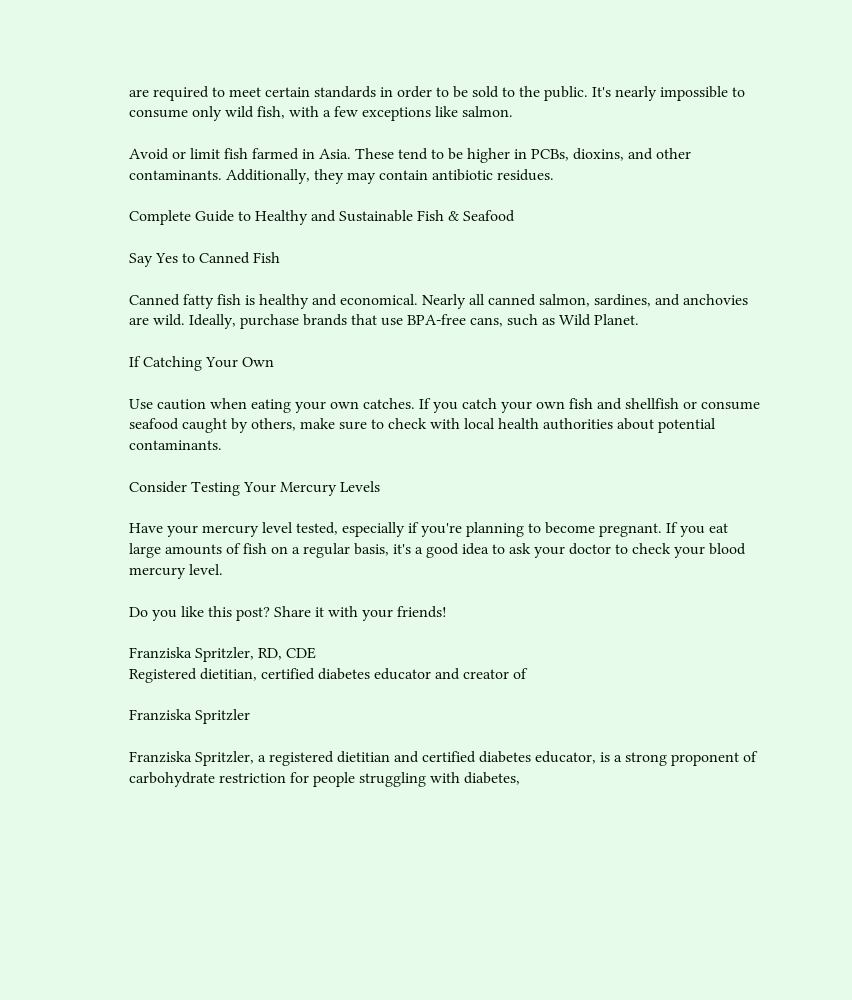are required to meet certain standards in order to be sold to the public. It's nearly impossible to consume only wild fish, with a few exceptions like salmon.

Avoid or limit fish farmed in Asia. These tend to be higher in PCBs, dioxins, and other contaminants. Additionally, they may contain antibiotic residues.

Complete Guide to Healthy and Sustainable Fish & Seafood

Say Yes to Canned Fish

Canned fatty fish is healthy and economical. Nearly all canned salmon, sardines, and anchovies are wild. Ideally, purchase brands that use BPA-free cans, such as Wild Planet.

If Catching Your Own

Use caution when eating your own catches. If you catch your own fish and shellfish or consume seafood caught by others, make sure to check with local health authorities about potential contaminants.

Consider Testing Your Mercury Levels

Have your mercury level tested, especially if you're planning to become pregnant. If you eat large amounts of fish on a regular basis, it's a good idea to ask your doctor to check your blood mercury level.

Do you like this post? Share it with your friends!

Franziska Spritzler, RD, CDE
Registered dietitian, certified diabetes educator and creator of

Franziska Spritzler

Franziska Spritzler, a registered dietitian and certified diabetes educator, is a strong proponent of carbohydrate restriction for people struggling with diabetes,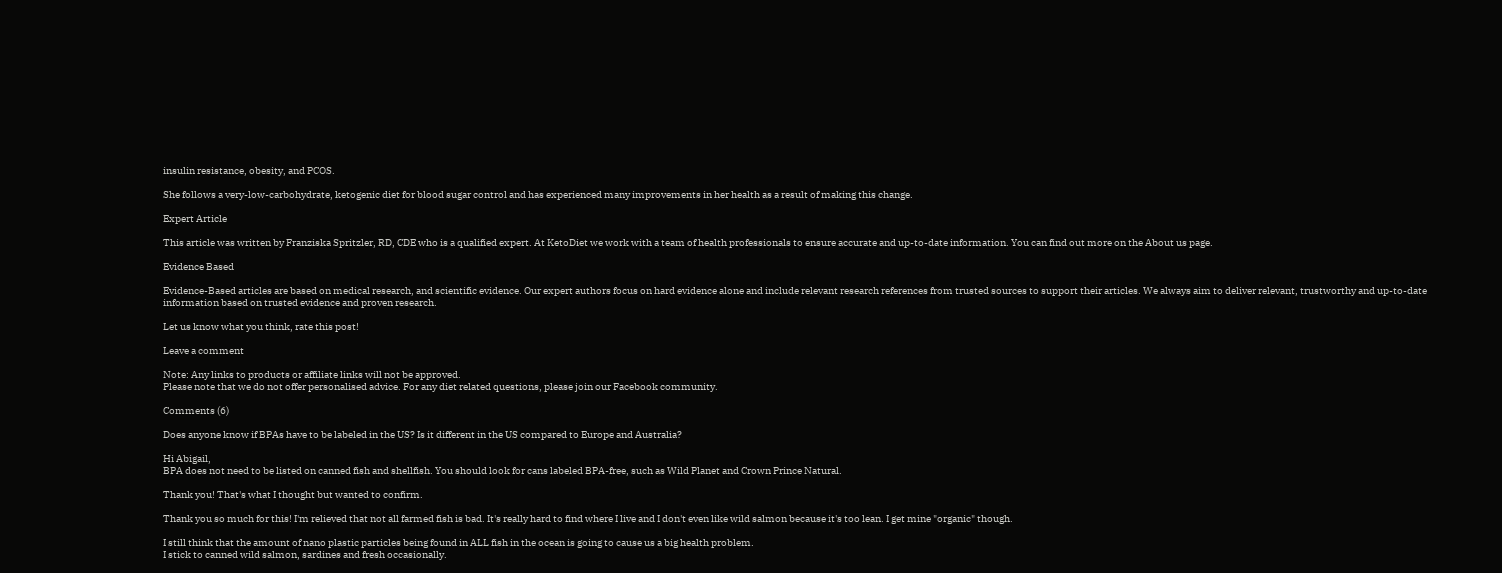insulin resistance, obesity, and PCOS.

She follows a very-low-carbohydrate, ketogenic diet for blood sugar control and has experienced many improvements in her health as a result of making this change.

Expert Article

This article was written by Franziska Spritzler, RD, CDE who is a qualified expert. At KetoDiet we work with a team of health professionals to ensure accurate and up-to-date information. You can find out more on the About us page.

Evidence Based

Evidence-Based articles are based on medical research, and scientific evidence. Our expert authors focus on hard evidence alone and include relevant research references from trusted sources to support their articles. We always aim to deliver relevant, trustworthy and up-to-date information based on trusted evidence and proven research.

Let us know what you think, rate this post!

Leave a comment

Note: Any links to products or affiliate links will not be approved.
Please note that we do not offer personalised advice. For any diet related questions, please join our Facebook community.

Comments (6)

Does anyone know if BPAs have to be labeled in the US? Is it different in the US compared to Europe and Australia?

Hi Abigail,
BPA does not need to be listed on canned fish and shellfish. You should look for cans labeled BPA-free, such as Wild Planet and Crown Prince Natural.

Thank you! That's what I thought but wanted to confirm.

Thank you so much for this! I'm relieved that not all farmed fish is bad. It's really hard to find where I live and I don't even like wild salmon because it's too lean. I get mine "organic" though.

I still think that the amount of nano plastic particles being found in ALL fish in the ocean is going to cause us a big health problem.
I stick to canned wild salmon, sardines and fresh occasionally.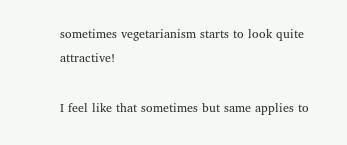sometimes vegetarianism starts to look quite attractive!

I feel like that sometimes but same applies to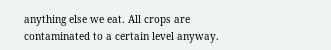anything else we eat. All crops are contaminated to a certain level anyway.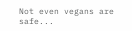Not even vegans are safe...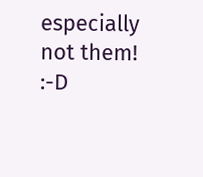especially not them! :-D